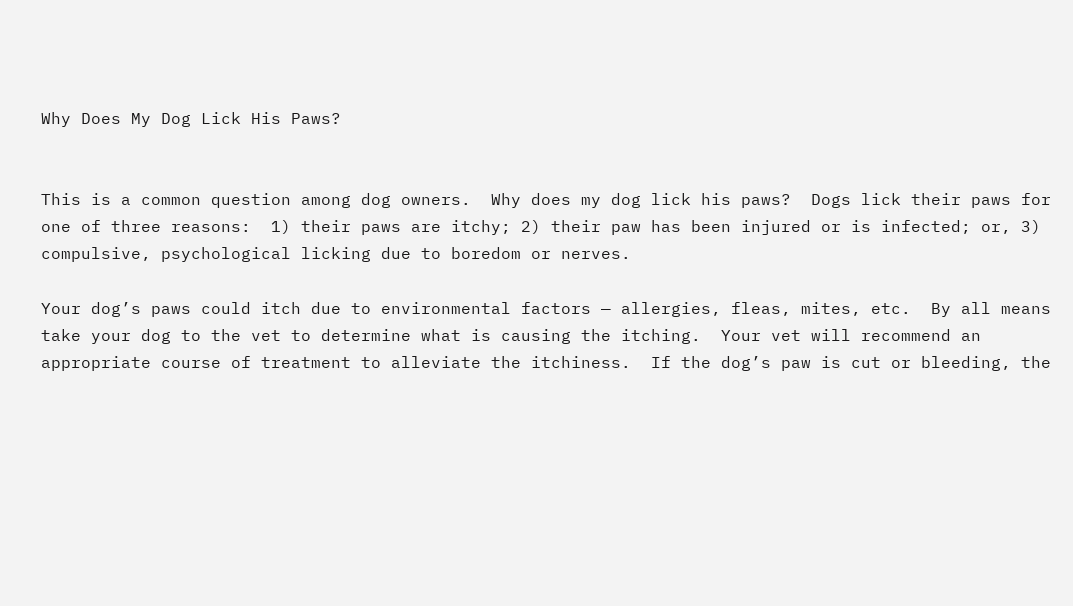Why Does My Dog Lick His Paws?


This is a common question among dog owners.  Why does my dog lick his paws?  Dogs lick their paws for one of three reasons:  1) their paws are itchy; 2) their paw has been injured or is infected; or, 3) compulsive, psychological licking due to boredom or nerves.

Your dog’s paws could itch due to environmental factors — allergies, fleas, mites, etc.  By all means take your dog to the vet to determine what is causing the itching.  Your vet will recommend an appropriate course of treatment to alleviate the itchiness.  If the dog’s paw is cut or bleeding, the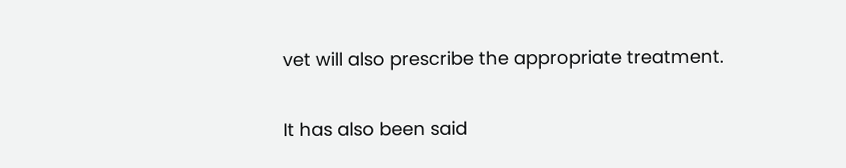vet will also prescribe the appropriate treatment.

It has also been said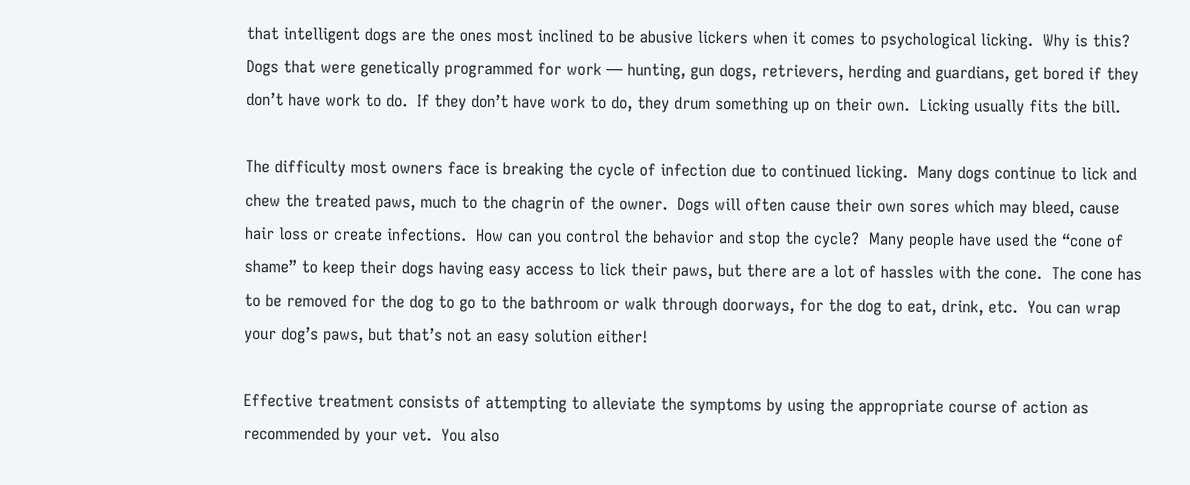that intelligent dogs are the ones most inclined to be abusive lickers when it comes to psychological licking.  Why is this?  Dogs that were genetically programmed for work — hunting, gun dogs, retrievers, herding and guardians, get bored if they don’t have work to do.  If they don’t have work to do, they drum something up on their own.  Licking usually fits the bill.

The difficulty most owners face is breaking the cycle of infection due to continued licking.  Many dogs continue to lick and chew the treated paws, much to the chagrin of the owner.  Dogs will often cause their own sores which may bleed, cause hair loss or create infections.  How can you control the behavior and stop the cycle?  Many people have used the “cone of shame” to keep their dogs having easy access to lick their paws, but there are a lot of hassles with the cone.  The cone has to be removed for the dog to go to the bathroom or walk through doorways, for the dog to eat, drink, etc.  You can wrap your dog’s paws, but that’s not an easy solution either!

Effective treatment consists of attempting to alleviate the symptoms by using the appropriate course of action as recommended by your vet.  You also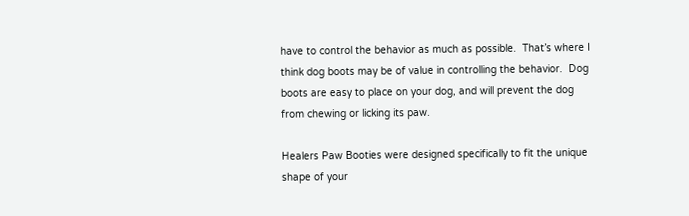have to control the behavior as much as possible.  That’s where I think dog boots may be of value in controlling the behavior.  Dog boots are easy to place on your dog, and will prevent the dog from chewing or licking its paw.

Healers Paw Booties were designed specifically to fit the unique shape of your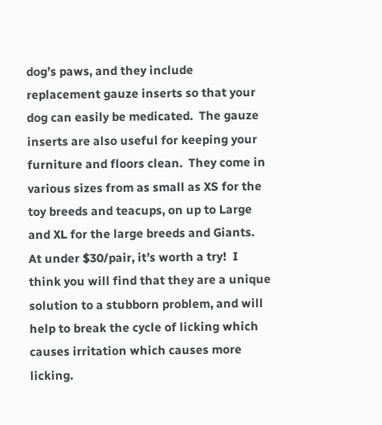dog’s paws, and they include replacement gauze inserts so that your dog can easily be medicated.  The gauze inserts are also useful for keeping your furniture and floors clean.  They come in various sizes from as small as XS for the toy breeds and teacups, on up to Large and XL for the large breeds and Giants.  At under $30/pair, it’s worth a try!  I think you will find that they are a unique solution to a stubborn problem, and will help to break the cycle of licking which causes irritation which causes more licking.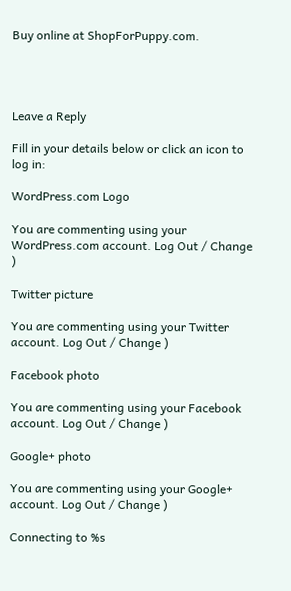Buy online at ShopForPuppy.com.




Leave a Reply

Fill in your details below or click an icon to log in:

WordPress.com Logo

You are commenting using your WordPress.com account. Log Out / Change )

Twitter picture

You are commenting using your Twitter account. Log Out / Change )

Facebook photo

You are commenting using your Facebook account. Log Out / Change )

Google+ photo

You are commenting using your Google+ account. Log Out / Change )

Connecting to %s